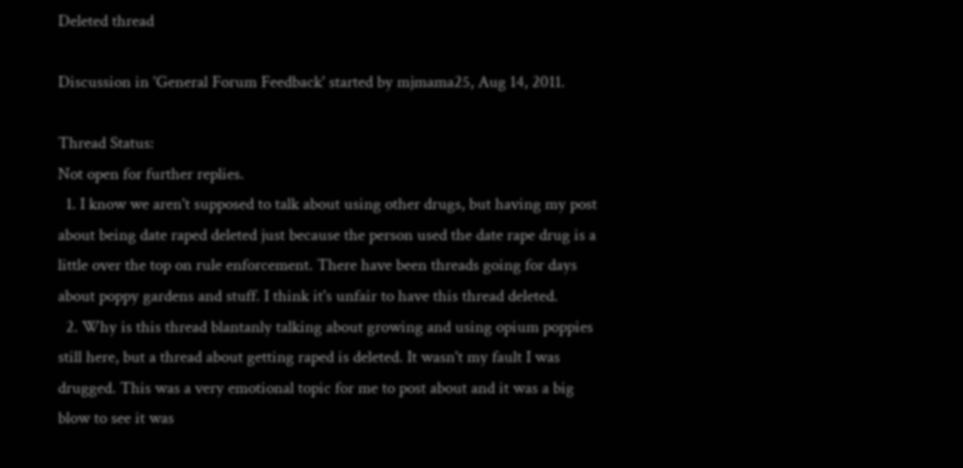Deleted thread

Discussion in 'General Forum Feedback' started by mjmama25, Aug 14, 2011.

Thread Status:
Not open for further replies.
  1. I know we aren't supposed to talk about using other drugs, but having my post about being date raped deleted just because the person used the date rape drug is a little over the top on rule enforcement. There have been threads going for days about poppy gardens and stuff. I think it's unfair to have this thread deleted.
  2. Why is this thread blantanly talking about growing and using opium poppies still here, but a thread about getting raped is deleted. It wasn't my fault I was drugged. This was a very emotional topic for me to post about and it was a big blow to see it was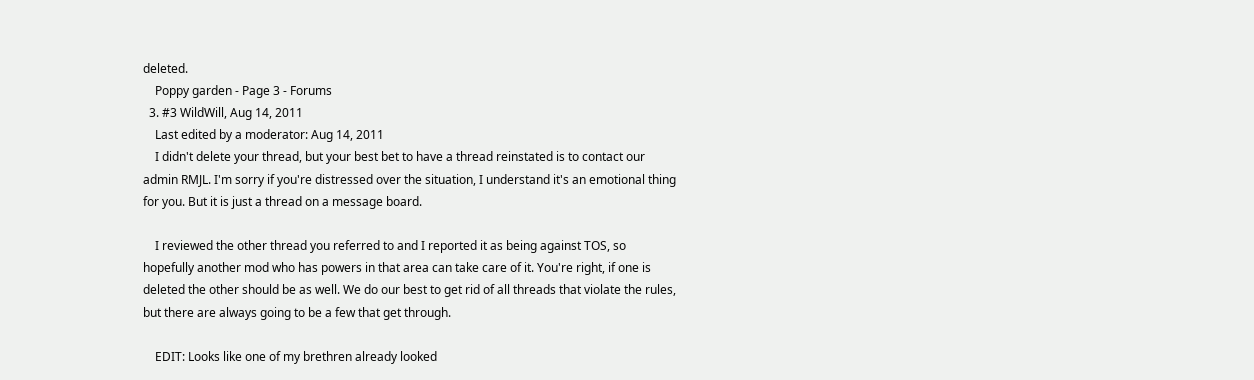deleted.
    Poppy garden - Page 3 - Forums
  3. #3 WildWill, Aug 14, 2011
    Last edited by a moderator: Aug 14, 2011
    I didn't delete your thread, but your best bet to have a thread reinstated is to contact our admin RMJL. I'm sorry if you're distressed over the situation, I understand it's an emotional thing for you. But it is just a thread on a message board.

    I reviewed the other thread you referred to and I reported it as being against TOS, so hopefully another mod who has powers in that area can take care of it. You're right, if one is deleted the other should be as well. We do our best to get rid of all threads that violate the rules, but there are always going to be a few that get through.

    EDIT: Looks like one of my brethren already looked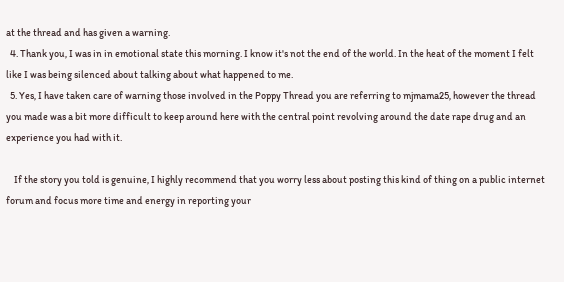at the thread and has given a warning.
  4. Thank you, I was in in emotional state this morning. I know it's not the end of the world. In the heat of the moment I felt like I was being silenced about talking about what happened to me.
  5. Yes, I have taken care of warning those involved in the Poppy Thread you are referring to mjmama25, however the thread you made was a bit more difficult to keep around here with the central point revolving around the date rape drug and an experience you had with it.

    If the story you told is genuine, I highly recommend that you worry less about posting this kind of thing on a public internet forum and focus more time and energy in reporting your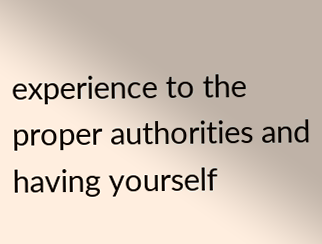experience to the proper authorities and having yourself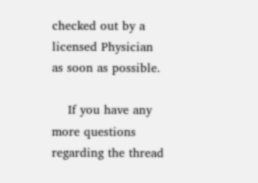checked out by a licensed Physician as soon as possible.

    If you have any more questions regarding the thread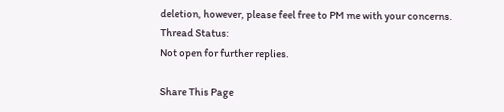deletion, however, please feel free to PM me with your concerns.
Thread Status:
Not open for further replies.

Share This Page